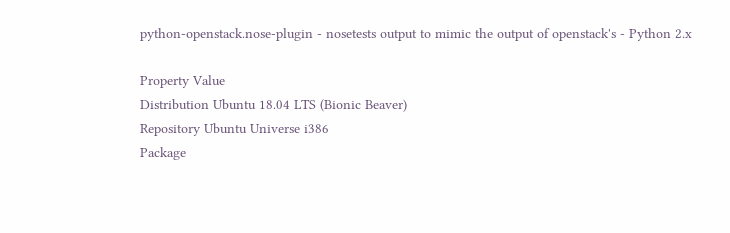python-openstack.nose-plugin - nosetests output to mimic the output of openstack's - Python 2.x

Property Value
Distribution Ubuntu 18.04 LTS (Bionic Beaver)
Repository Ubuntu Universe i386
Package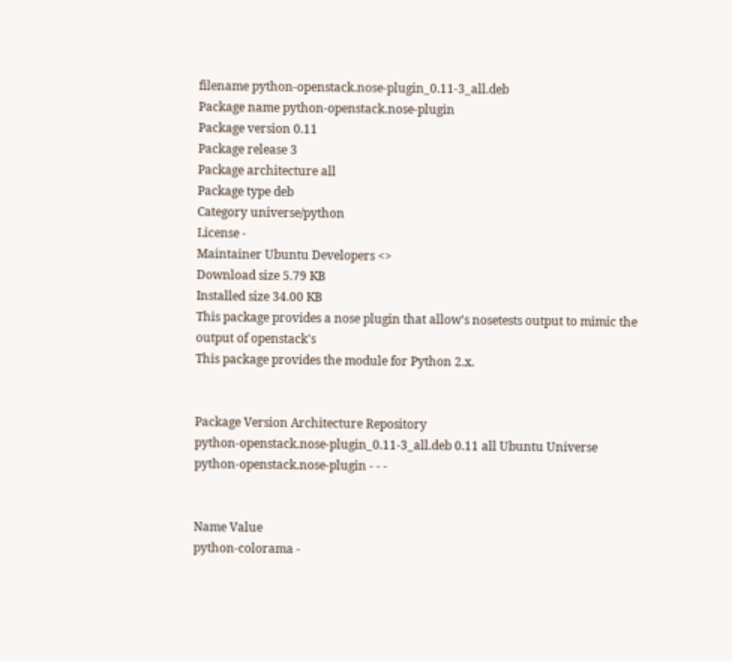filename python-openstack.nose-plugin_0.11-3_all.deb
Package name python-openstack.nose-plugin
Package version 0.11
Package release 3
Package architecture all
Package type deb
Category universe/python
License -
Maintainer Ubuntu Developers <>
Download size 5.79 KB
Installed size 34.00 KB
This package provides a nose plugin that allow's nosetests output to mimic the
output of openstack's
This package provides the module for Python 2.x.


Package Version Architecture Repository
python-openstack.nose-plugin_0.11-3_all.deb 0.11 all Ubuntu Universe
python-openstack.nose-plugin - - -


Name Value
python-colorama -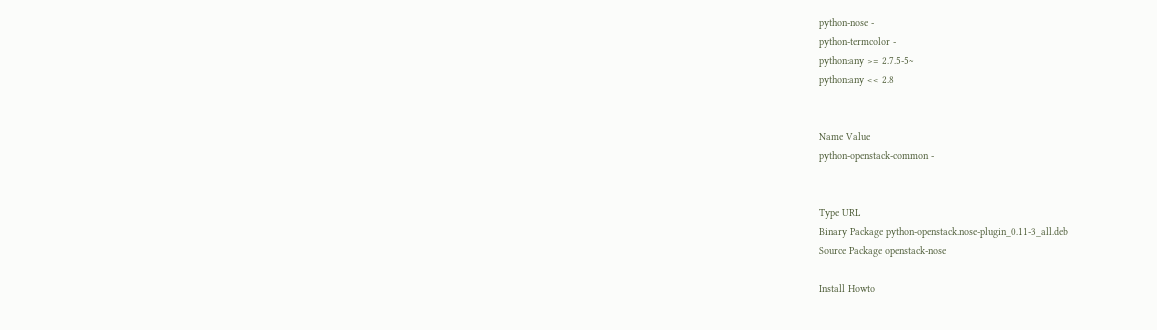python-nose -
python-termcolor -
python:any >= 2.7.5-5~
python:any << 2.8


Name Value
python-openstack-common -


Type URL
Binary Package python-openstack.nose-plugin_0.11-3_all.deb
Source Package openstack-nose

Install Howto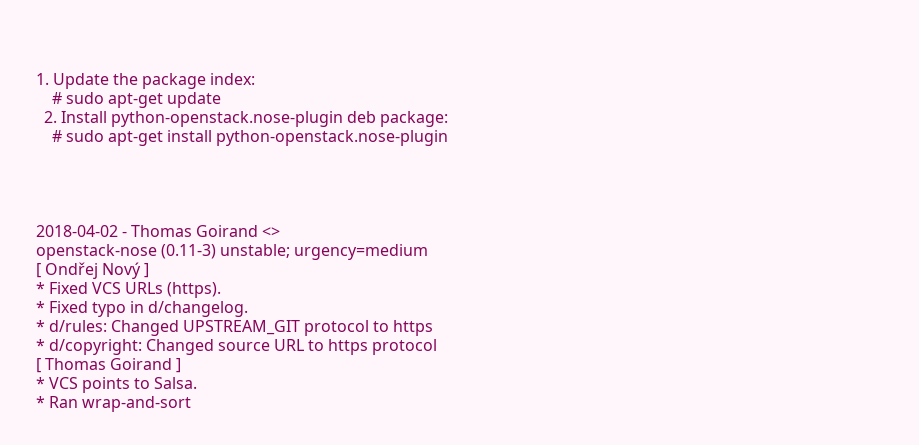1. Update the package index:
    # sudo apt-get update
  2. Install python-openstack.nose-plugin deb package:
    # sudo apt-get install python-openstack.nose-plugin




2018-04-02 - Thomas Goirand <>
openstack-nose (0.11-3) unstable; urgency=medium
[ Ondřej Nový ]
* Fixed VCS URLs (https).
* Fixed typo in d/changelog.
* d/rules: Changed UPSTREAM_GIT protocol to https
* d/copyright: Changed source URL to https protocol
[ Thomas Goirand ]
* VCS points to Salsa.
* Ran wrap-and-sort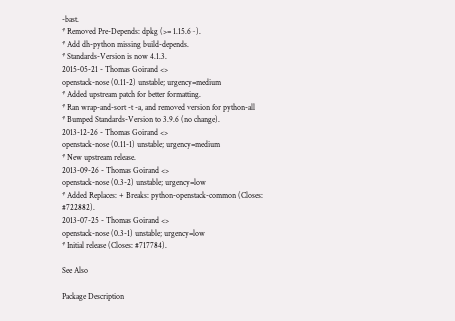-bast.
* Removed Pre-Depends: dpkg (>= 1.15.6~).
* Add dh-python missing build-depends.
* Standards-Version is now 4.1.3.
2015-05-21 - Thomas Goirand <>
openstack-nose (0.11-2) unstable; urgency=medium
* Added upstream patch for better formatting.
* Ran wrap-and-sort -t -a, and removed version for python-all
* Bumped Standards-Version to 3.9.6 (no change).
2013-12-26 - Thomas Goirand <>
openstack-nose (0.11-1) unstable; urgency=medium
* New upstream release.
2013-09-26 - Thomas Goirand <>
openstack-nose (0.3-2) unstable; urgency=low
* Added Replaces: + Breaks: python-openstack-common (Closes: #722882).
2013-07-25 - Thomas Goirand <>
openstack-nose (0.3-1) unstable; urgency=low
* Initial release (Closes: #717784).

See Also

Package Description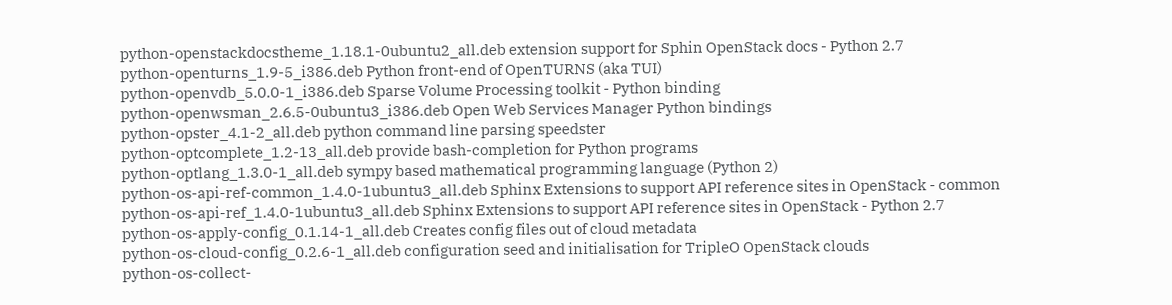python-openstackdocstheme_1.18.1-0ubuntu2_all.deb extension support for Sphin OpenStack docs - Python 2.7
python-openturns_1.9-5_i386.deb Python front-end of OpenTURNS (aka TUI)
python-openvdb_5.0.0-1_i386.deb Sparse Volume Processing toolkit - Python binding
python-openwsman_2.6.5-0ubuntu3_i386.deb Open Web Services Manager Python bindings
python-opster_4.1-2_all.deb python command line parsing speedster
python-optcomplete_1.2-13_all.deb provide bash-completion for Python programs
python-optlang_1.3.0-1_all.deb sympy based mathematical programming language (Python 2)
python-os-api-ref-common_1.4.0-1ubuntu3_all.deb Sphinx Extensions to support API reference sites in OpenStack - common
python-os-api-ref_1.4.0-1ubuntu3_all.deb Sphinx Extensions to support API reference sites in OpenStack - Python 2.7
python-os-apply-config_0.1.14-1_all.deb Creates config files out of cloud metadata
python-os-cloud-config_0.2.6-1_all.deb configuration seed and initialisation for TripleO OpenStack clouds
python-os-collect-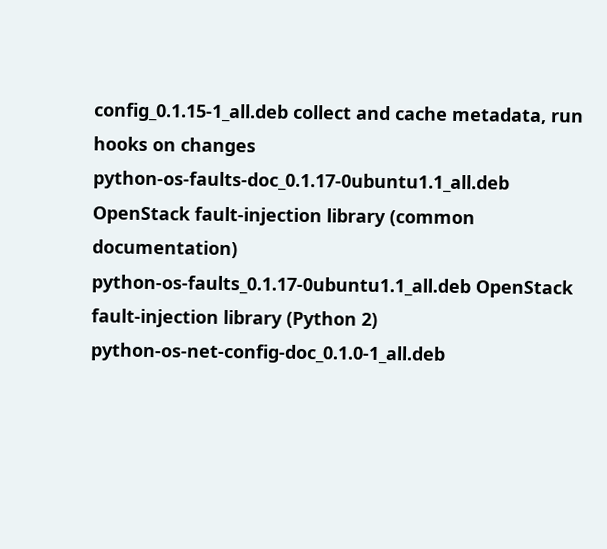config_0.1.15-1_all.deb collect and cache metadata, run hooks on changes
python-os-faults-doc_0.1.17-0ubuntu1.1_all.deb OpenStack fault-injection library (common documentation)
python-os-faults_0.1.17-0ubuntu1.1_all.deb OpenStack fault-injection library (Python 2)
python-os-net-config-doc_0.1.0-1_all.deb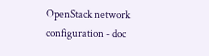OpenStack network configuration - doc